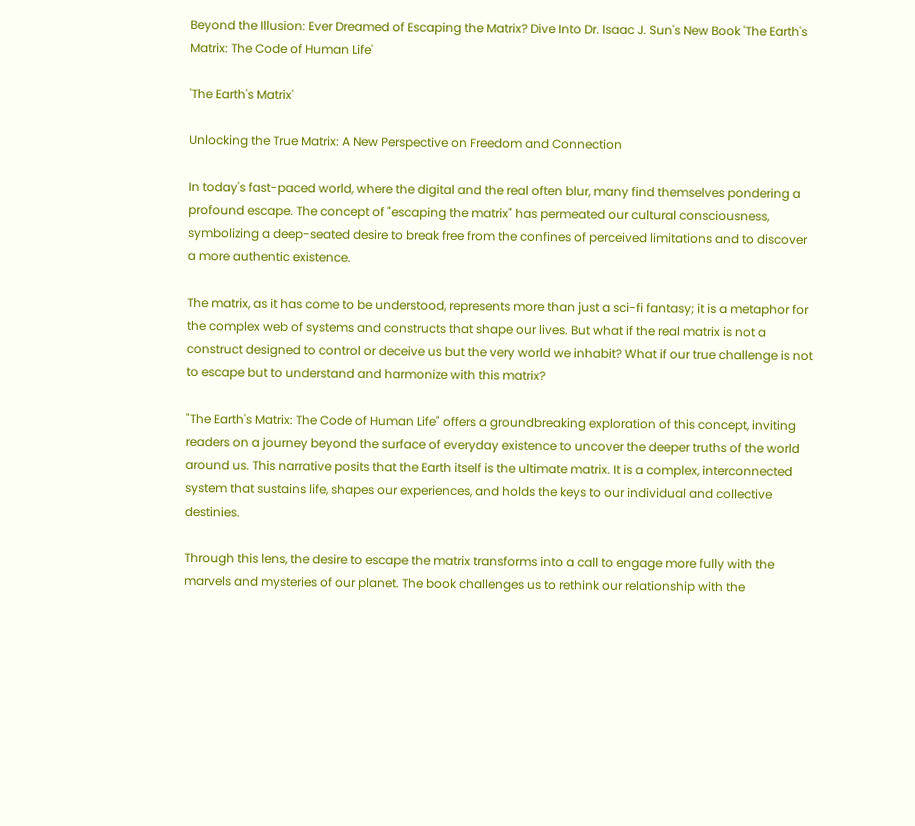Beyond the Illusion: Ever Dreamed of Escaping the Matrix? Dive Into Dr. Isaac J. Sun's New Book 'The Earth's Matrix: The Code of Human Life'

'The Earth's Matrix'

Unlocking the True Matrix: A New Perspective on Freedom and Connection

In today's fast-paced world, where the digital and the real often blur, many find themselves pondering a profound escape. The concept of "escaping the matrix" has permeated our cultural consciousness, symbolizing a deep-seated desire to break free from the confines of perceived limitations and to discover a more authentic existence.

The matrix, as it has come to be understood, represents more than just a sci-fi fantasy; it is a metaphor for the complex web of systems and constructs that shape our lives. But what if the real matrix is not a construct designed to control or deceive us but the very world we inhabit? What if our true challenge is not to escape but to understand and harmonize with this matrix?

"The Earth's Matrix: The Code of Human Life" offers a groundbreaking exploration of this concept, inviting readers on a journey beyond the surface of everyday existence to uncover the deeper truths of the world around us. This narrative posits that the Earth itself is the ultimate matrix. It is a complex, interconnected system that sustains life, shapes our experiences, and holds the keys to our individual and collective destinies.

Through this lens, the desire to escape the matrix transforms into a call to engage more fully with the marvels and mysteries of our planet. The book challenges us to rethink our relationship with the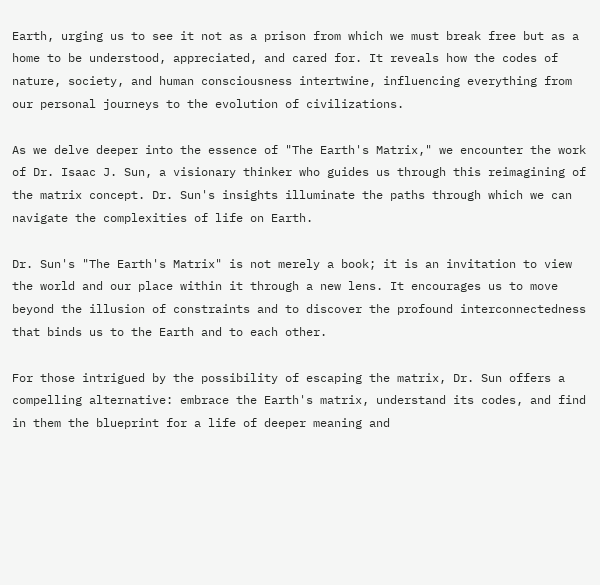Earth, urging us to see it not as a prison from which we must break free but as a home to be understood, appreciated, and cared for. It reveals how the codes of nature, society, and human consciousness intertwine, influencing everything from our personal journeys to the evolution of civilizations.

As we delve deeper into the essence of "The Earth's Matrix," we encounter the work of Dr. Isaac J. Sun, a visionary thinker who guides us through this reimagining of the matrix concept. Dr. Sun's insights illuminate the paths through which we can navigate the complexities of life on Earth.

Dr. Sun's "The Earth's Matrix" is not merely a book; it is an invitation to view the world and our place within it through a new lens. It encourages us to move beyond the illusion of constraints and to discover the profound interconnectedness that binds us to the Earth and to each other.

For those intrigued by the possibility of escaping the matrix, Dr. Sun offers a compelling alternative: embrace the Earth's matrix, understand its codes, and find in them the blueprint for a life of deeper meaning and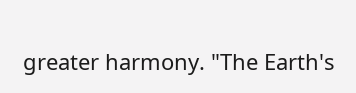greater harmony. "The Earth's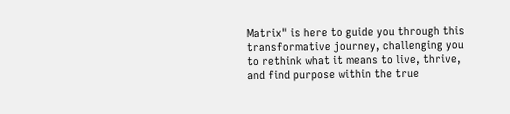Matrix" is here to guide you through this transformative journey, challenging you to rethink what it means to live, thrive, and find purpose within the true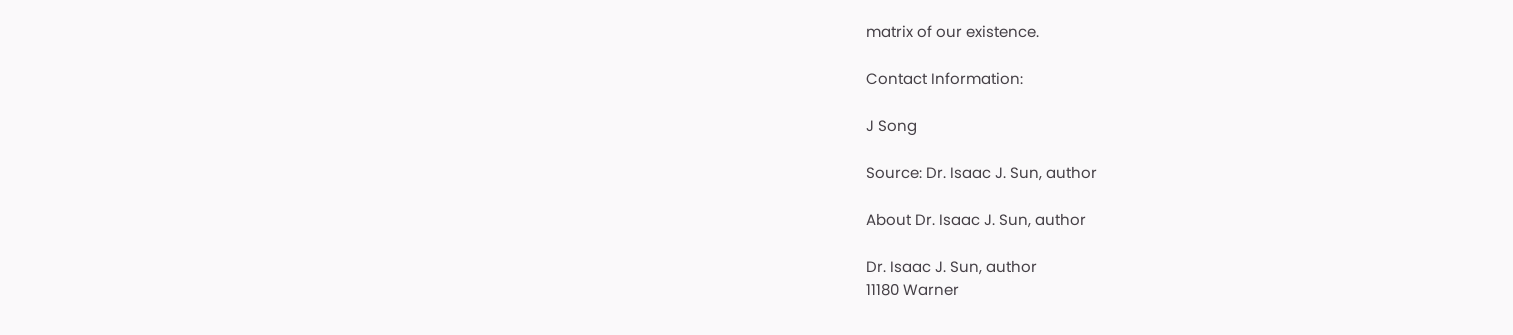matrix of our existence.

Contact Information:

J Song

Source: Dr. Isaac J. Sun, author

About Dr. Isaac J. Sun, author

Dr. Isaac J. Sun, author
11180 Warner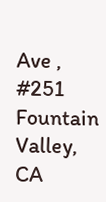Ave , #251
Fountain Valley, CA